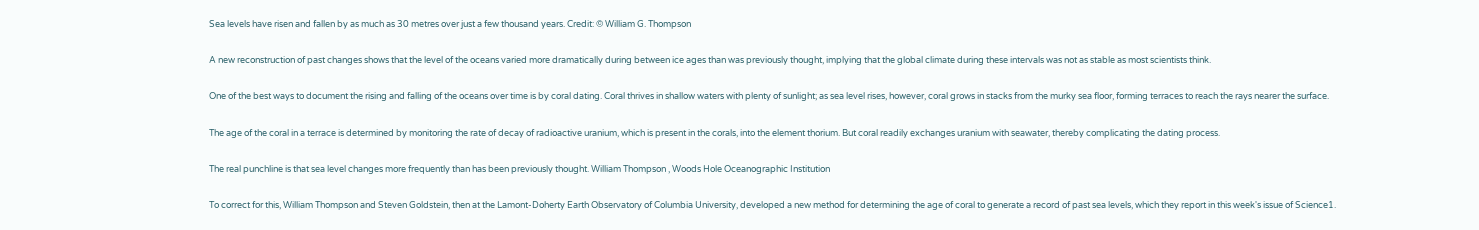Sea levels have risen and fallen by as much as 30 metres over just a few thousand years. Credit: © William G. Thompson

A new reconstruction of past changes shows that the level of the oceans varied more dramatically during between ice ages than was previously thought, implying that the global climate during these intervals was not as stable as most scientists think.

One of the best ways to document the rising and falling of the oceans over time is by coral dating. Coral thrives in shallow waters with plenty of sunlight; as sea level rises, however, coral grows in stacks from the murky sea floor, forming terraces to reach the rays nearer the surface.

The age of the coral in a terrace is determined by monitoring the rate of decay of radioactive uranium, which is present in the corals, into the element thorium. But coral readily exchanges uranium with seawater, thereby complicating the dating process.

The real punchline is that sea level changes more frequently than has been previously thought. William Thompson , Woods Hole Oceanographic Institution

To correct for this, William Thompson and Steven Goldstein, then at the Lamont-Doherty Earth Observatory of Columbia University, developed a new method for determining the age of coral to generate a record of past sea levels, which they report in this week's issue of Science1.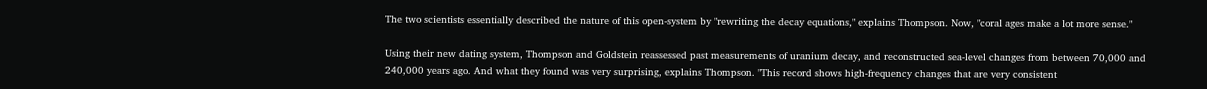The two scientists essentially described the nature of this open-system by "rewriting the decay equations," explains Thompson. Now, "coral ages make a lot more sense."

Using their new dating system, Thompson and Goldstein reassessed past measurements of uranium decay, and reconstructed sea-level changes from between 70,000 and 240,000 years ago. And what they found was very surprising, explains Thompson. "This record shows high-frequency changes that are very consistent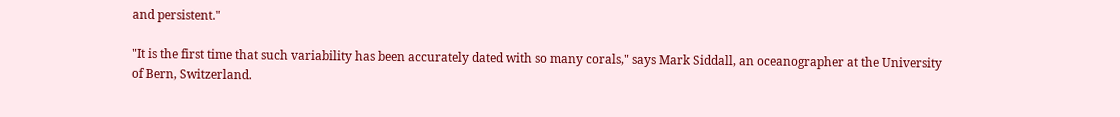and persistent."

"It is the first time that such variability has been accurately dated with so many corals," says Mark Siddall, an oceanographer at the University of Bern, Switzerland.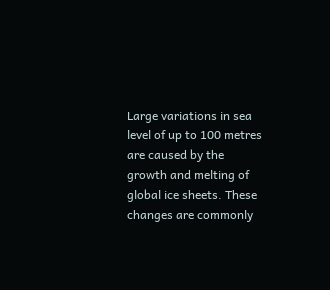Large variations in sea level of up to 100 metres are caused by the growth and melting of global ice sheets. These changes are commonly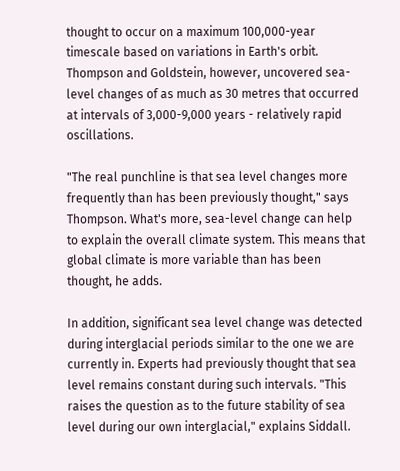thought to occur on a maximum 100,000-year timescale based on variations in Earth's orbit. Thompson and Goldstein, however, uncovered sea-level changes of as much as 30 metres that occurred at intervals of 3,000-9,000 years - relatively rapid oscillations.

"The real punchline is that sea level changes more frequently than has been previously thought," says Thompson. What's more, sea-level change can help to explain the overall climate system. This means that global climate is more variable than has been thought, he adds.

In addition, significant sea level change was detected during interglacial periods similar to the one we are currently in. Experts had previously thought that sea level remains constant during such intervals. "This raises the question as to the future stability of sea level during our own interglacial," explains Siddall.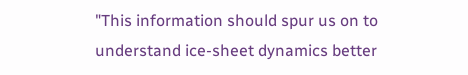"This information should spur us on to understand ice-sheet dynamics better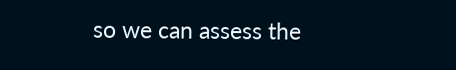so we can assess the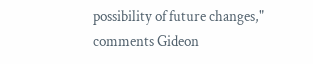possibility of future changes," comments Gideon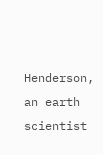Henderson, an earth scientist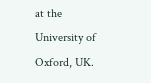at the University of Oxford, UK.